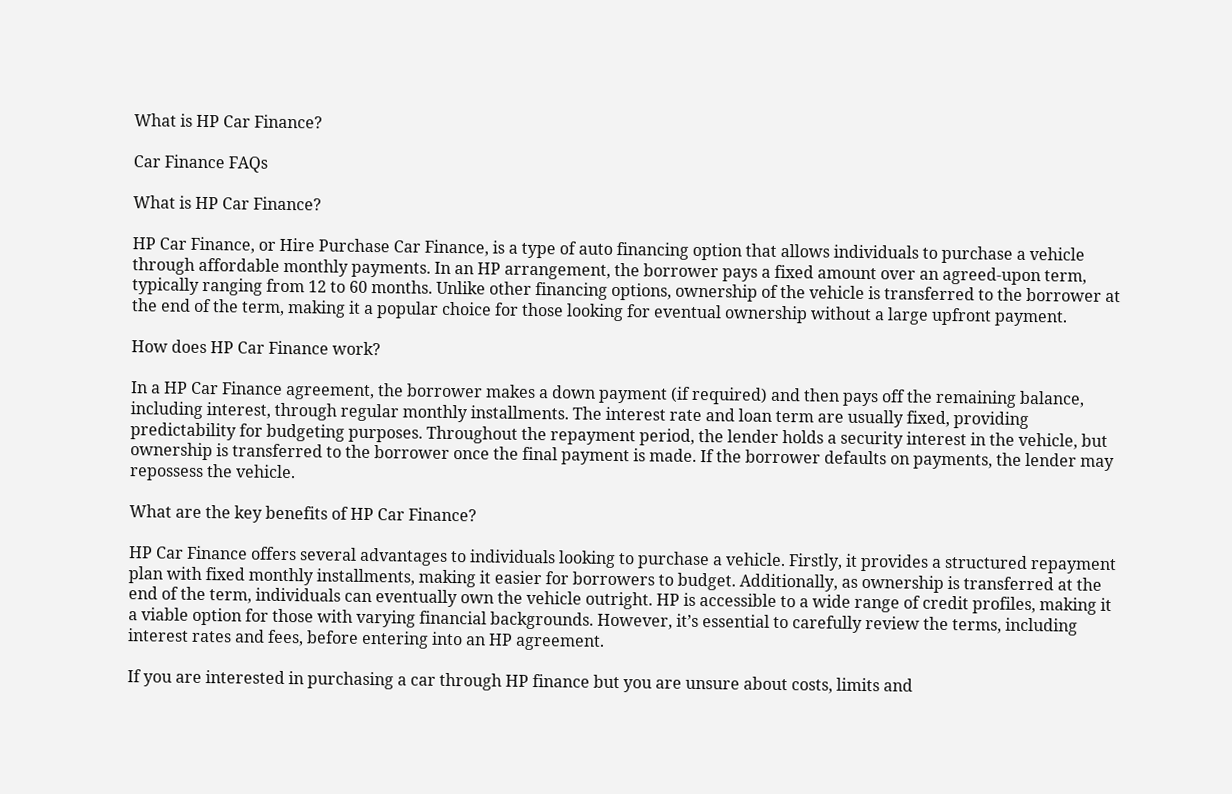What is HP Car Finance?

Car Finance FAQs

What is HP Car Finance?

HP Car Finance, or Hire Purchase Car Finance, is a type of auto financing option that allows individuals to purchase a vehicle through affordable monthly payments. In an HP arrangement, the borrower pays a fixed amount over an agreed-upon term, typically ranging from 12 to 60 months. Unlike other financing options, ownership of the vehicle is transferred to the borrower at the end of the term, making it a popular choice for those looking for eventual ownership without a large upfront payment.

How does HP Car Finance work?

In a HP Car Finance agreement, the borrower makes a down payment (if required) and then pays off the remaining balance, including interest, through regular monthly installments. The interest rate and loan term are usually fixed, providing predictability for budgeting purposes. Throughout the repayment period, the lender holds a security interest in the vehicle, but ownership is transferred to the borrower once the final payment is made. If the borrower defaults on payments, the lender may repossess the vehicle.

What are the key benefits of HP Car Finance?

HP Car Finance offers several advantages to individuals looking to purchase a vehicle. Firstly, it provides a structured repayment plan with fixed monthly installments, making it easier for borrowers to budget. Additionally, as ownership is transferred at the end of the term, individuals can eventually own the vehicle outright. HP is accessible to a wide range of credit profiles, making it a viable option for those with varying financial backgrounds. However, it’s essential to carefully review the terms, including interest rates and fees, before entering into an HP agreement.

If you are interested in purchasing a car through HP finance but you are unsure about costs, limits and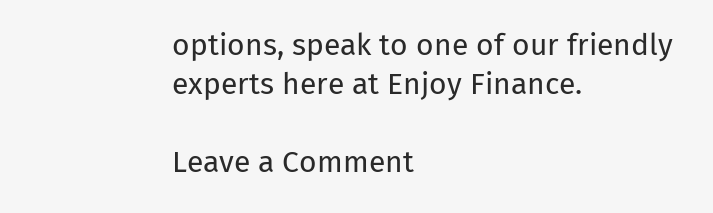options, speak to one of our friendly experts here at Enjoy Finance.

Leave a Comment